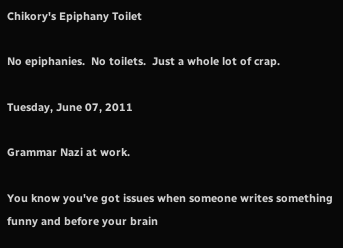Chikory's Epiphany Toilet

No epiphanies.  No toilets.  Just a whole lot of crap.

Tuesday, June 07, 2011

Grammar Nazi at work.

You know you've got issues when someone writes something funny and before your brain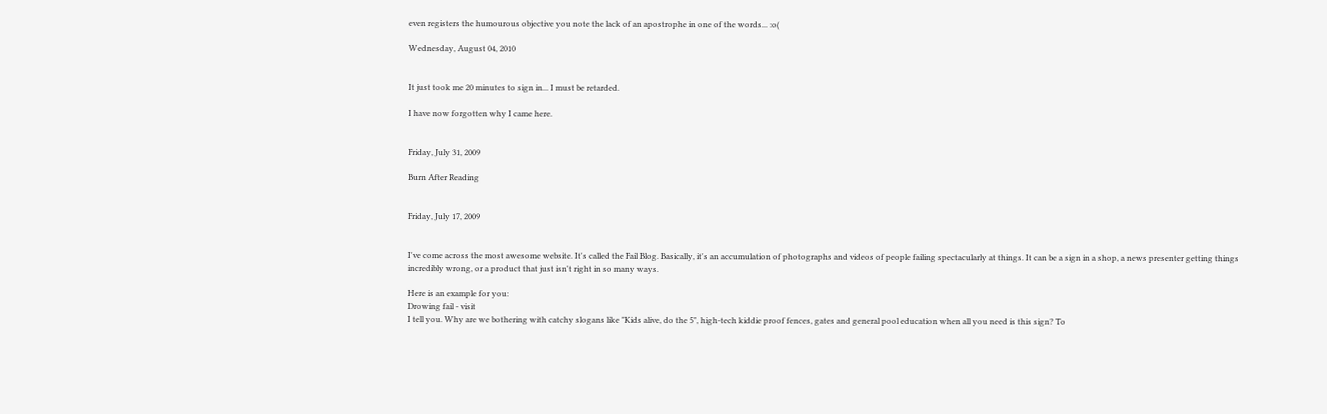even registers the humourous objective you note the lack of an apostrophe in one of the words... :o(

Wednesday, August 04, 2010


It just took me 20 minutes to sign in... I must be retarded.

I have now forgotten why I came here.


Friday, July 31, 2009

Burn After Reading


Friday, July 17, 2009


I've come across the most awesome website. It's called the Fail Blog. Basically, it's an accumulation of photographs and videos of people failing spectacularly at things. It can be a sign in a shop, a news presenter getting things incredibly wrong, or a product that just isn't right in so many ways.

Here is an example for you:
Drowing fail - visit
I tell you. Why are we bothering with catchy slogans like "Kids alive, do the 5", high-tech kiddie proof fences, gates and general pool education when all you need is this sign? To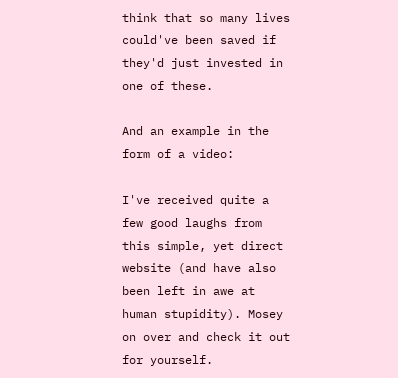think that so many lives could've been saved if they'd just invested in one of these.

And an example in the form of a video:

I've received quite a few good laughs from this simple, yet direct website (and have also been left in awe at human stupidity). Mosey on over and check it out for yourself.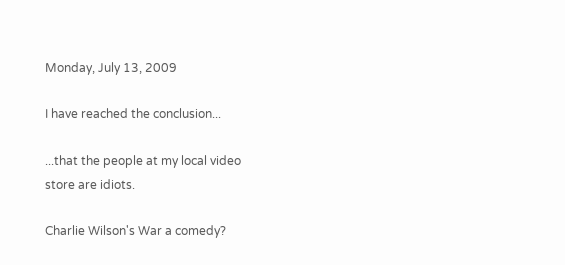Monday, July 13, 2009

I have reached the conclusion...

...that the people at my local video store are idiots.

Charlie Wilson's War a comedy?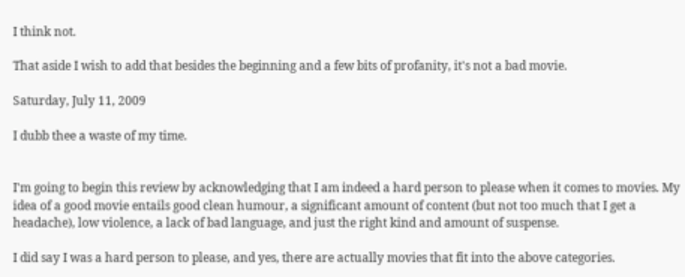I think not.

That aside I wish to add that besides the beginning and a few bits of profanity, it's not a bad movie.

Saturday, July 11, 2009

I dubb thee a waste of my time.


I'm going to begin this review by acknowledging that I am indeed a hard person to please when it comes to movies. My idea of a good movie entails good clean humour, a significant amount of content (but not too much that I get a headache), low violence, a lack of bad language, and just the right kind and amount of suspense.

I did say I was a hard person to please, and yes, there are actually movies that fit into the above categories.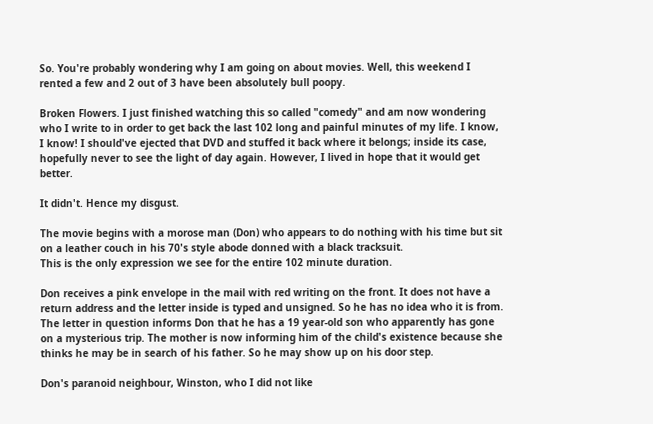So. You're probably wondering why I am going on about movies. Well, this weekend I rented a few and 2 out of 3 have been absolutely bull poopy.

Broken Flowers. I just finished watching this so called "comedy" and am now wondering who I write to in order to get back the last 102 long and painful minutes of my life. I know, I know! I should've ejected that DVD and stuffed it back where it belongs; inside its case, hopefully never to see the light of day again. However, I lived in hope that it would get better.

It didn't. Hence my disgust.

The movie begins with a morose man (Don) who appears to do nothing with his time but sit on a leather couch in his 70's style abode donned with a black tracksuit.
This is the only expression we see for the entire 102 minute duration.

Don receives a pink envelope in the mail with red writing on the front. It does not have a return address and the letter inside is typed and unsigned. So he has no idea who it is from. The letter in question informs Don that he has a 19 year-old son who apparently has gone on a mysterious trip. The mother is now informing him of the child's existence because she thinks he may be in search of his father. So he may show up on his door step.

Don's paranoid neighbour, Winston, who I did not like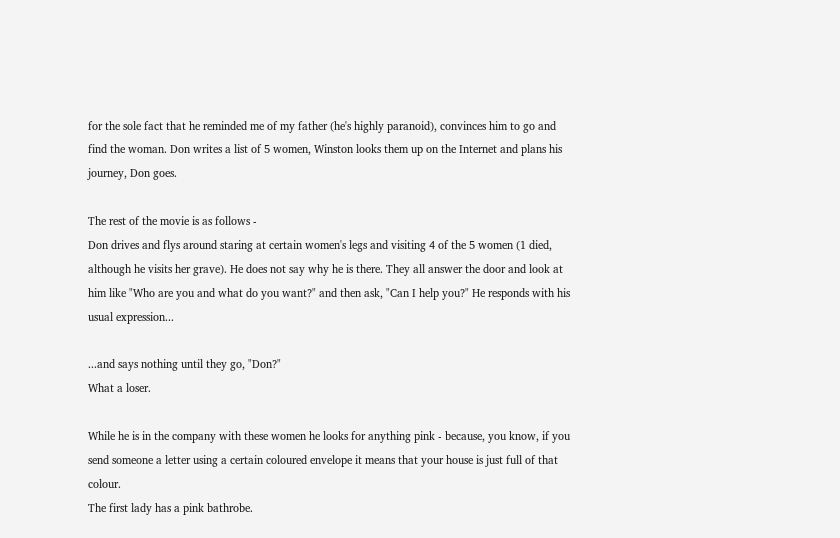for the sole fact that he reminded me of my father (he's highly paranoid), convinces him to go and find the woman. Don writes a list of 5 women, Winston looks them up on the Internet and plans his journey, Don goes.

The rest of the movie is as follows -
Don drives and flys around staring at certain women's legs and visiting 4 of the 5 women (1 died, although he visits her grave). He does not say why he is there. They all answer the door and look at him like "Who are you and what do you want?" and then ask, "Can I help you?" He responds with his usual expression...

...and says nothing until they go, "Don?"
What a loser.

While he is in the company with these women he looks for anything pink - because, you know, if you send someone a letter using a certain coloured envelope it means that your house is just full of that colour.
The first lady has a pink bathrobe.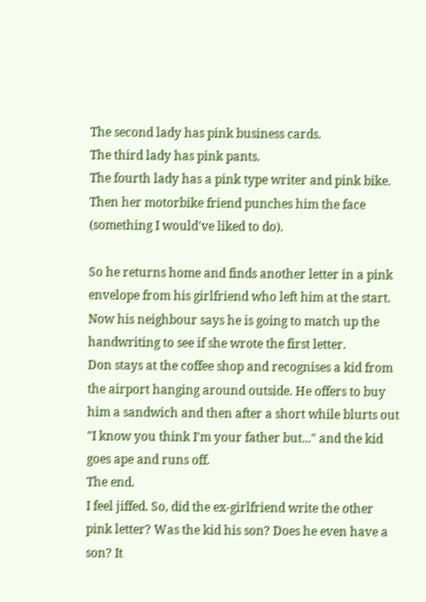The second lady has pink business cards.
The third lady has pink pants.
The fourth lady has a pink type writer and pink bike. Then her motorbike friend punches him the face (something I would've liked to do).

So he returns home and finds another letter in a pink envelope from his girlfriend who left him at the start. Now his neighbour says he is going to match up the handwriting to see if she wrote the first letter.
Don stays at the coffee shop and recognises a kid from the airport hanging around outside. He offers to buy him a sandwich and then after a short while blurts out "I know you think I'm your father but..." and the kid goes ape and runs off.
The end.
I feel jiffed. So, did the ex-girlfriend write the other pink letter? Was the kid his son? Does he even have a son? It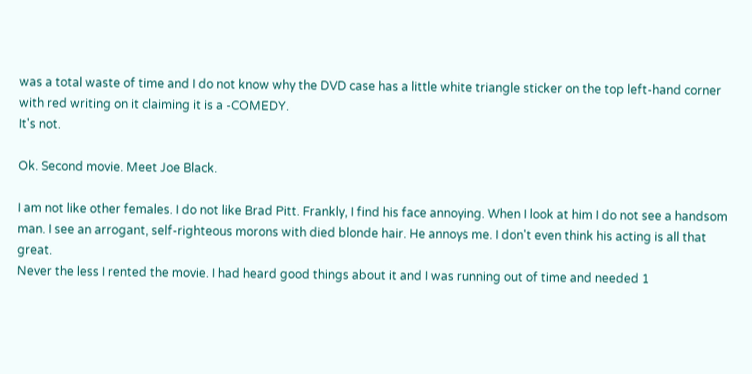was a total waste of time and I do not know why the DVD case has a little white triangle sticker on the top left-hand corner with red writing on it claiming it is a -COMEDY.
It's not.

Ok. Second movie. Meet Joe Black.

I am not like other females. I do not like Brad Pitt. Frankly, I find his face annoying. When I look at him I do not see a handsom man. I see an arrogant, self-righteous morons with died blonde hair. He annoys me. I don't even think his acting is all that great.
Never the less I rented the movie. I had heard good things about it and I was running out of time and needed 1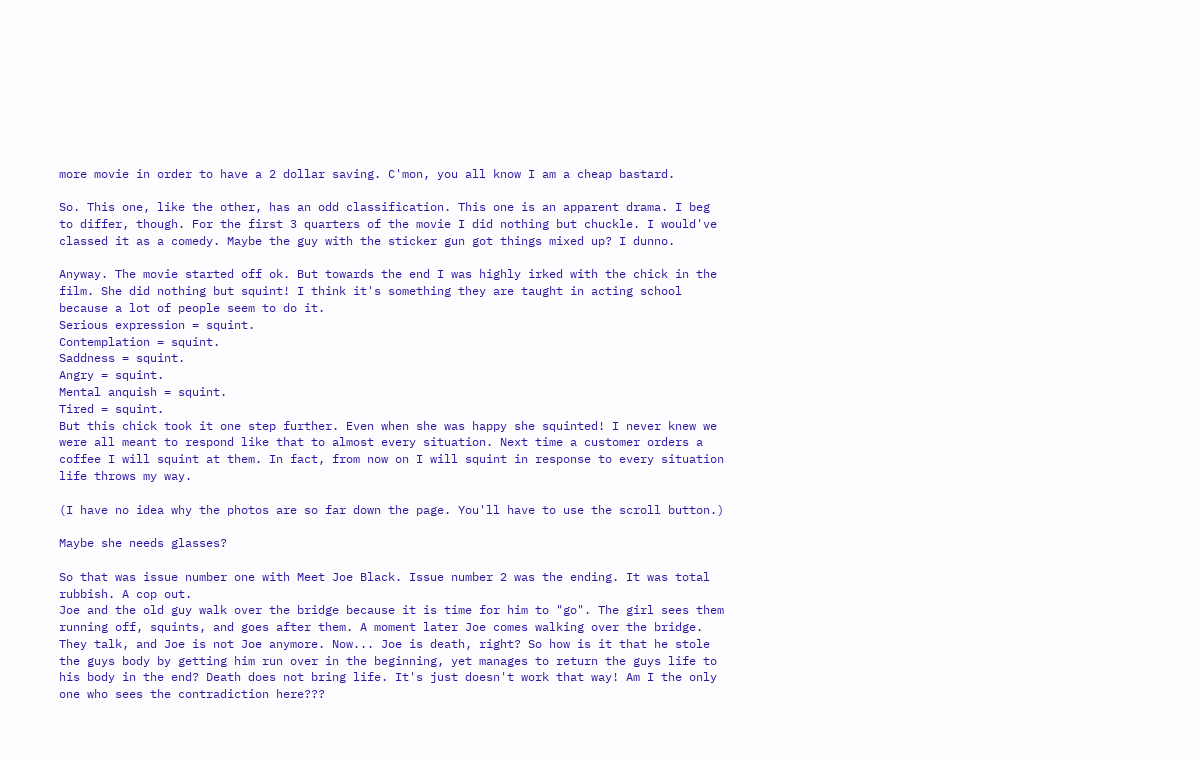more movie in order to have a 2 dollar saving. C'mon, you all know I am a cheap bastard.

So. This one, like the other, has an odd classification. This one is an apparent drama. I beg to differ, though. For the first 3 quarters of the movie I did nothing but chuckle. I would've classed it as a comedy. Maybe the guy with the sticker gun got things mixed up? I dunno.

Anyway. The movie started off ok. But towards the end I was highly irked with the chick in the film. She did nothing but squint! I think it's something they are taught in acting school because a lot of people seem to do it.
Serious expression = squint.
Contemplation = squint.
Saddness = squint.
Angry = squint.
Mental anquish = squint.
Tired = squint.
But this chick took it one step further. Even when she was happy she squinted! I never knew we were all meant to respond like that to almost every situation. Next time a customer orders a coffee I will squint at them. In fact, from now on I will squint in response to every situation life throws my way.

(I have no idea why the photos are so far down the page. You'll have to use the scroll button.)

Maybe she needs glasses?

So that was issue number one with Meet Joe Black. Issue number 2 was the ending. It was total rubbish. A cop out.
Joe and the old guy walk over the bridge because it is time for him to "go". The girl sees them running off, squints, and goes after them. A moment later Joe comes walking over the bridge. They talk, and Joe is not Joe anymore. Now... Joe is death, right? So how is it that he stole the guys body by getting him run over in the beginning, yet manages to return the guys life to his body in the end? Death does not bring life. It's just doesn't work that way! Am I the only one who sees the contradiction here???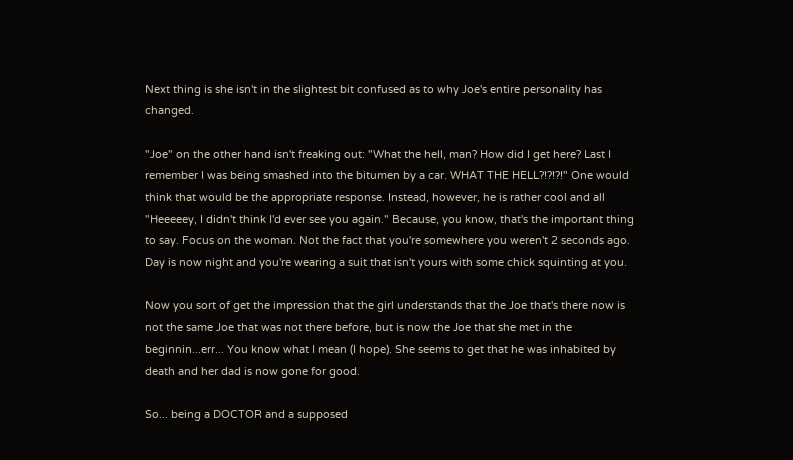Next thing is she isn't in the slightest bit confused as to why Joe's entire personality has changed.

"Joe" on the other hand isn't freaking out: "What the hell, man? How did I get here? Last I remember I was being smashed into the bitumen by a car. WHAT THE HELL?!?!?!" One would think that would be the appropriate response. Instead, however, he is rather cool and all "Heeeeey, I didn't think I'd ever see you again." Because, you know, that's the important thing to say. Focus on the woman. Not the fact that you're somewhere you weren't 2 seconds ago. Day is now night and you're wearing a suit that isn't yours with some chick squinting at you.

Now you sort of get the impression that the girl understands that the Joe that's there now is not the same Joe that was not there before, but is now the Joe that she met in the beginnin...err... You know what I mean (I hope). She seems to get that he was inhabited by death and her dad is now gone for good.

So... being a DOCTOR and a supposed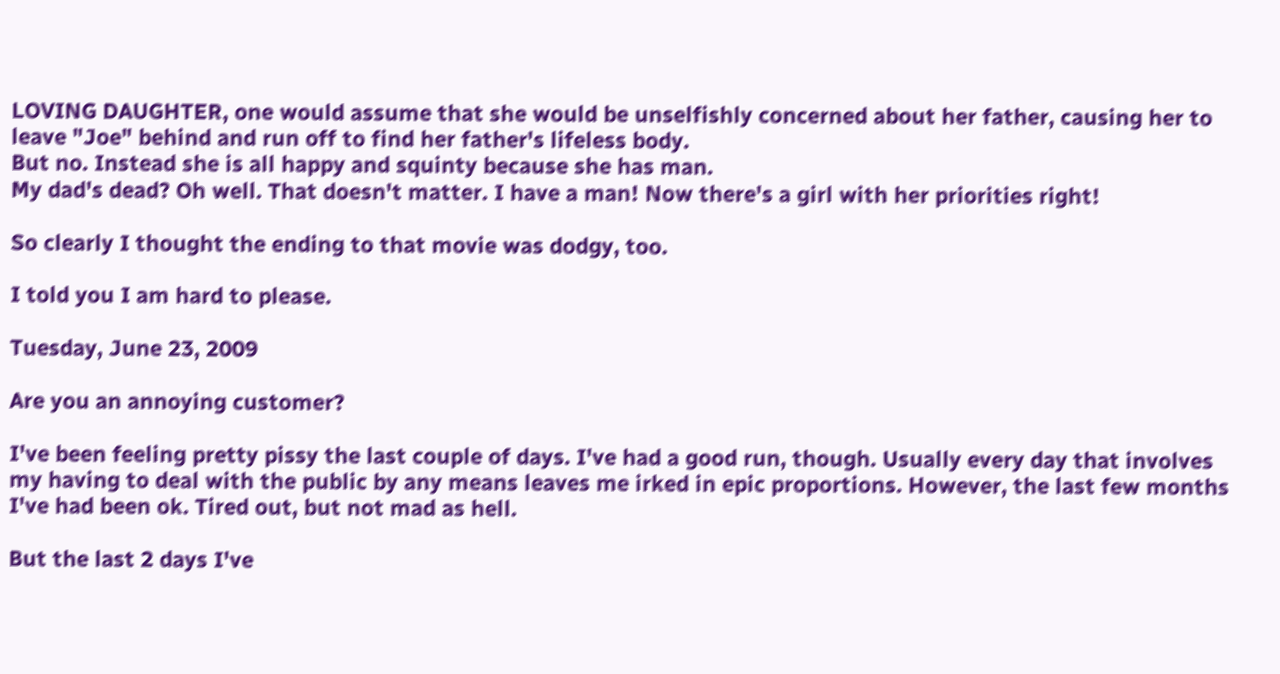LOVING DAUGHTER, one would assume that she would be unselfishly concerned about her father, causing her to leave "Joe" behind and run off to find her father's lifeless body.
But no. Instead she is all happy and squinty because she has man.
My dad's dead? Oh well. That doesn't matter. I have a man! Now there's a girl with her priorities right!

So clearly I thought the ending to that movie was dodgy, too.

I told you I am hard to please.

Tuesday, June 23, 2009

Are you an annoying customer?

I've been feeling pretty pissy the last couple of days. I've had a good run, though. Usually every day that involves my having to deal with the public by any means leaves me irked in epic proportions. However, the last few months I've had been ok. Tired out, but not mad as hell.

But the last 2 days I've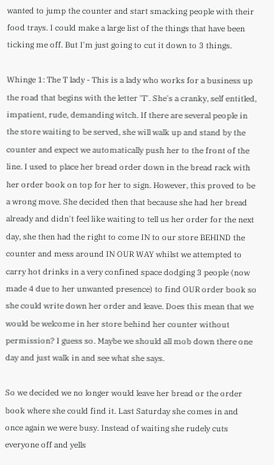wanted to jump the counter and start smacking people with their food trays. I could make a large list of the things that have been ticking me off. But I'm just going to cut it down to 3 things.

Whinge 1: The T lady - This is a lady who works for a business up the road that begins with the letter 'T'. She's a cranky, self entitled, impatient, rude, demanding witch. If there are several people in the store waiting to be served, she will walk up and stand by the counter and expect we automatically push her to the front of the line. I used to place her bread order down in the bread rack with her order book on top for her to sign. However, this proved to be a wrong move. She decided then that because she had her bread already and didn't feel like waiting to tell us her order for the next day, she then had the right to come IN to our store BEHIND the counter and mess around IN OUR WAY whilst we attempted to carry hot drinks in a very confined space dodging 3 people (now made 4 due to her unwanted presence) to find OUR order book so she could write down her order and leave. Does this mean that we would be welcome in her store behind her counter without permission? I guess so. Maybe we should all mob down there one day and just walk in and see what she says.

So we decided we no longer would leave her bread or the order book where she could find it. Last Saturday she comes in and once again we were busy. Instead of waiting she rudely cuts everyone off and yells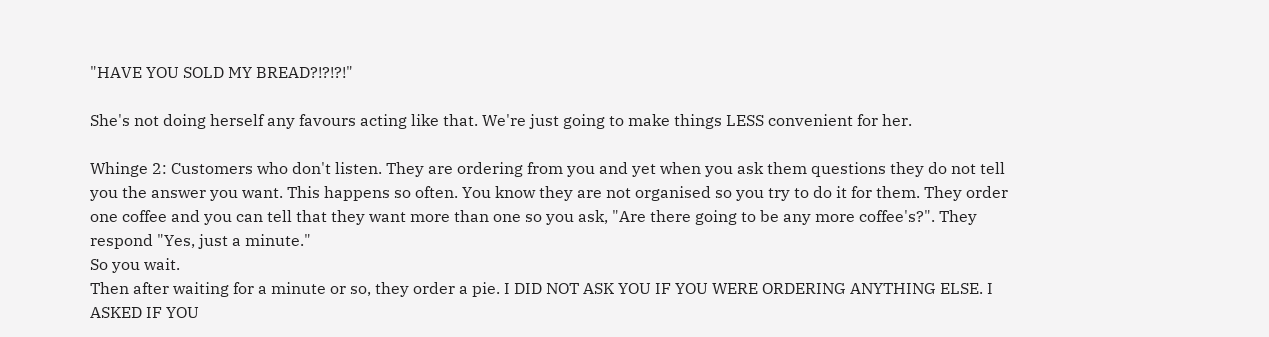"HAVE YOU SOLD MY BREAD?!?!?!"

She's not doing herself any favours acting like that. We're just going to make things LESS convenient for her.

Whinge 2: Customers who don't listen. They are ordering from you and yet when you ask them questions they do not tell you the answer you want. This happens so often. You know they are not organised so you try to do it for them. They order one coffee and you can tell that they want more than one so you ask, "Are there going to be any more coffee's?". They respond "Yes, just a minute."
So you wait.
Then after waiting for a minute or so, they order a pie. I DID NOT ASK YOU IF YOU WERE ORDERING ANYTHING ELSE. I ASKED IF YOU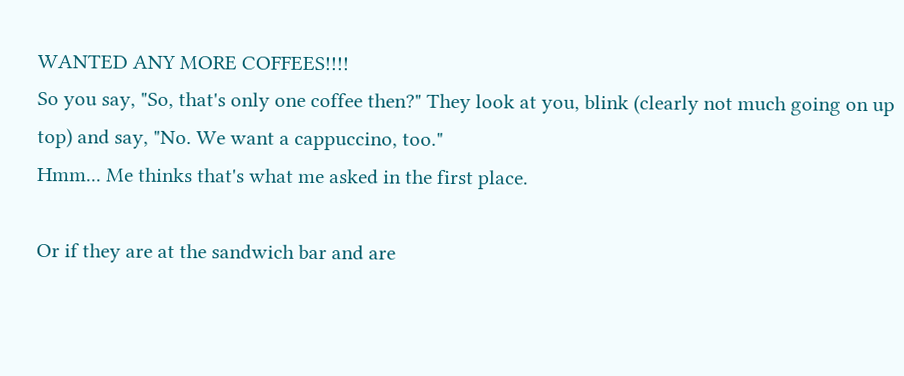WANTED ANY MORE COFFEES!!!!
So you say, "So, that's only one coffee then?" They look at you, blink (clearly not much going on up top) and say, "No. We want a cappuccino, too."
Hmm... Me thinks that's what me asked in the first place.

Or if they are at the sandwich bar and are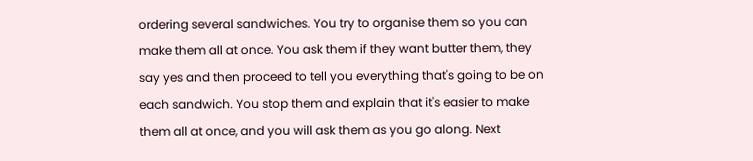ordering several sandwiches. You try to organise them so you can make them all at once. You ask them if they want butter them, they say yes and then proceed to tell you everything that's going to be on each sandwich. You stop them and explain that it's easier to make them all at once, and you will ask them as you go along. Next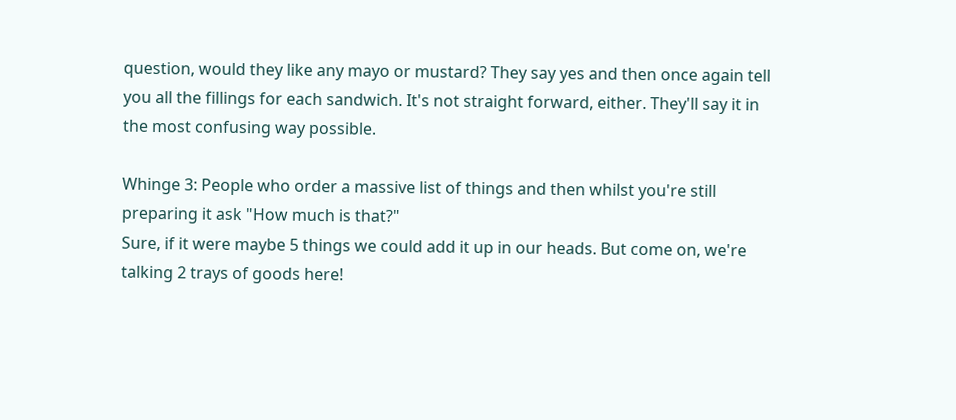question, would they like any mayo or mustard? They say yes and then once again tell you all the fillings for each sandwich. It's not straight forward, either. They'll say it in the most confusing way possible.

Whinge 3: People who order a massive list of things and then whilst you're still preparing it ask "How much is that?"
Sure, if it were maybe 5 things we could add it up in our heads. But come on, we're talking 2 trays of goods here!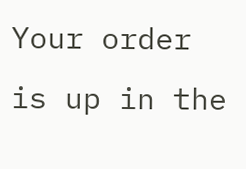Your order is up in the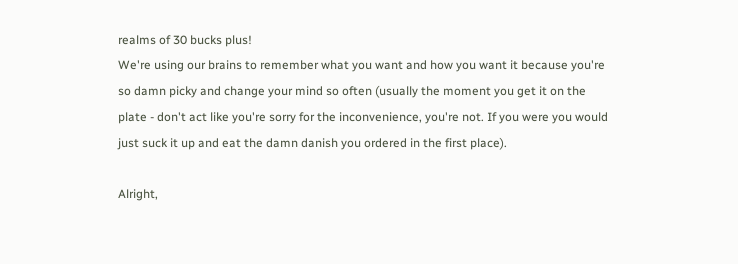realms of 30 bucks plus!
We're using our brains to remember what you want and how you want it because you're so damn picky and change your mind so often (usually the moment you get it on the plate - don't act like you're sorry for the inconvenience, you're not. If you were you would just suck it up and eat the damn danish you ordered in the first place).

Alright,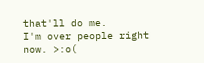that'll do me.
I'm over people right now. >:o(